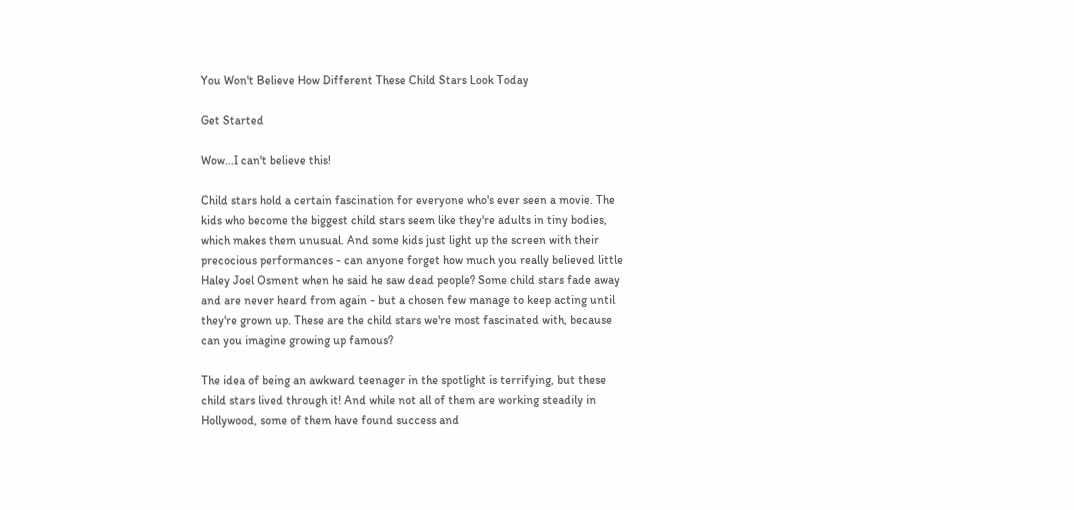You Won't Believe How Different These Child Stars Look Today

Get Started

Wow...I can't believe this!

Child stars hold a certain fascination for everyone who's ever seen a movie. The kids who become the biggest child stars seem like they're adults in tiny bodies, which makes them unusual. And some kids just light up the screen with their precocious performances - can anyone forget how much you really believed little Haley Joel Osment when he said he saw dead people? Some child stars fade away and are never heard from again - but a chosen few manage to keep acting until they're grown up. These are the child stars we're most fascinated with, because can you imagine growing up famous?

The idea of being an awkward teenager in the spotlight is terrifying, but these child stars lived through it! And while not all of them are working steadily in Hollywood, some of them have found success and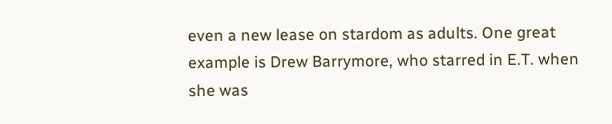even a new lease on stardom as adults. One great example is Drew Barrymore, who starred in E.T. when she was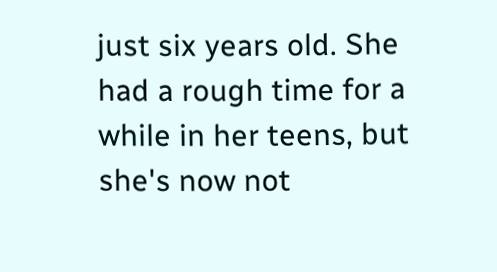just six years old. She had a rough time for a while in her teens, but she's now not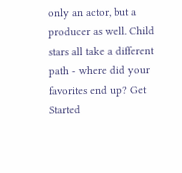only an actor, but a producer as well. Child stars all take a different path - where did your favorites end up? Get Started